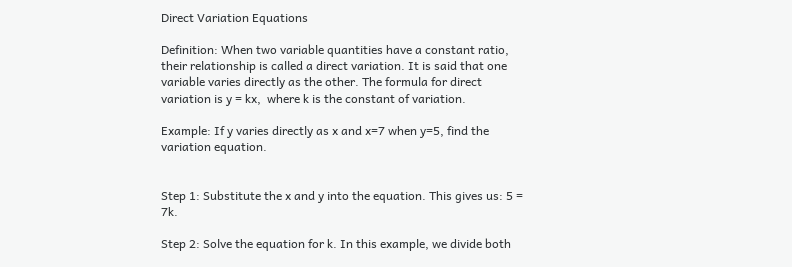Direct Variation Equations

Definition: When two variable quantities have a constant ratio, their relationship is called a direct variation. It is said that one variable varies directly as the other. The formula for direct variation is y = kx,  where k is the constant of variation.

Example: If y varies directly as x and x=7 when y=5, find the variation equation.


Step 1: Substitute the x and y into the equation. This gives us: 5 = 7k.

Step 2: Solve the equation for k. In this example, we divide both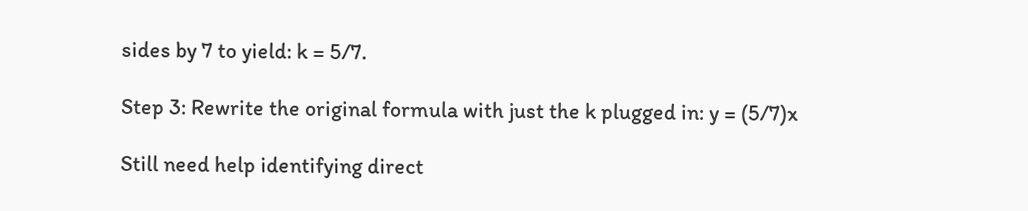sides by 7 to yield: k = 5/7.

Step 3: Rewrite the original formula with just the k plugged in: y = (5/7)x

Still need help identifying direct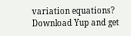variation equations? Download Yup and get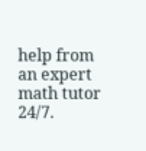help from an expert math tutor 24/7.